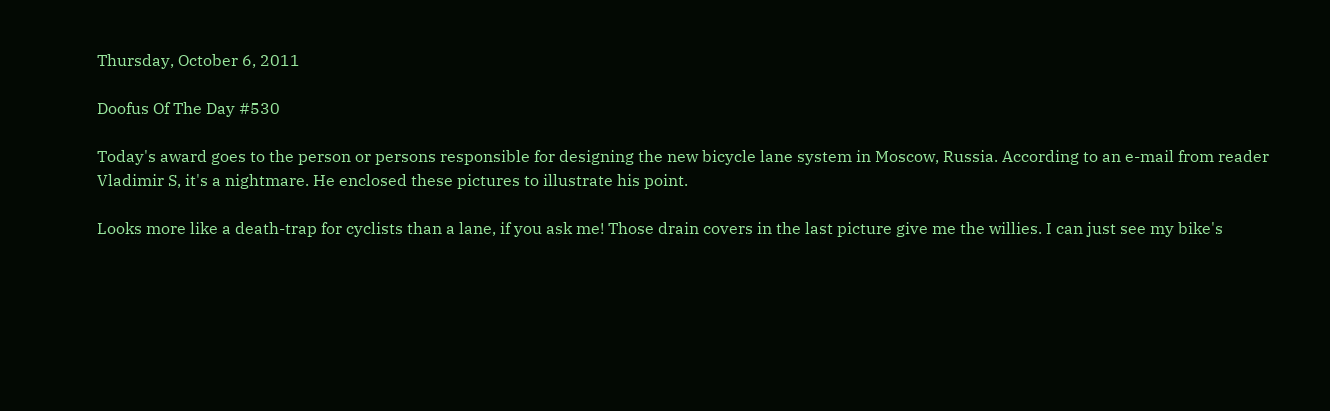Thursday, October 6, 2011

Doofus Of The Day #530

Today's award goes to the person or persons responsible for designing the new bicycle lane system in Moscow, Russia. According to an e-mail from reader Vladimir S, it's a nightmare. He enclosed these pictures to illustrate his point.

Looks more like a death-trap for cyclists than a lane, if you ask me! Those drain covers in the last picture give me the willies. I can just see my bike's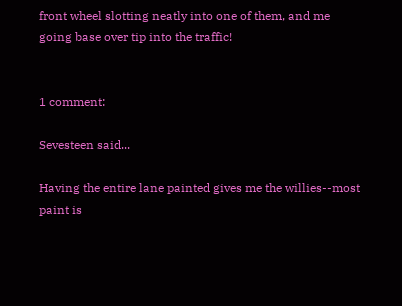front wheel slotting neatly into one of them, and me going base over tip into the traffic!


1 comment:

Sevesteen said...

Having the entire lane painted gives me the willies--most paint is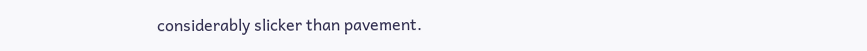considerably slicker than pavement.